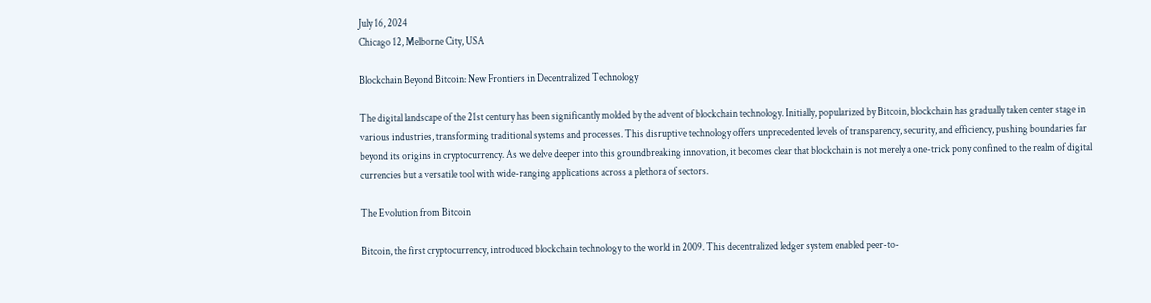July 16, 2024
Chicago 12, Melborne City, USA

Blockchain Beyond Bitcoin: New Frontiers in Decentralized Technology

The digital landscape of the 21st century has been significantly molded by the advent of blockchain technology. Initially, popularized by Bitcoin, blockchain has gradually taken center stage in various industries, transforming traditional systems and processes. This disruptive technology offers unprecedented levels of transparency, security, and efficiency, pushing boundaries far beyond its origins in cryptocurrency. As we delve deeper into this groundbreaking innovation, it becomes clear that blockchain is not merely a one-trick pony confined to the realm of digital currencies but a versatile tool with wide-ranging applications across a plethora of sectors.

The Evolution from Bitcoin

Bitcoin, the first cryptocurrency, introduced blockchain technology to the world in 2009. This decentralized ledger system enabled peer-to-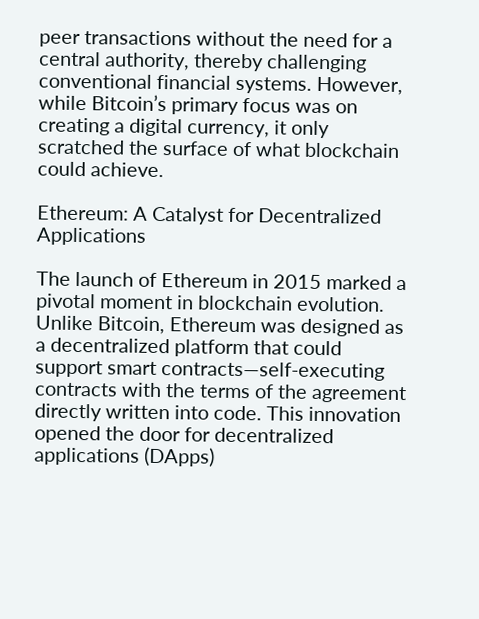peer transactions without the need for a central authority, thereby challenging conventional financial systems. However, while Bitcoin’s primary focus was on creating a digital currency, it only scratched the surface of what blockchain could achieve.

Ethereum: A Catalyst for Decentralized Applications

The launch of Ethereum in 2015 marked a pivotal moment in blockchain evolution. Unlike Bitcoin, Ethereum was designed as a decentralized platform that could support smart contracts—self-executing contracts with the terms of the agreement directly written into code. This innovation opened the door for decentralized applications (DApps)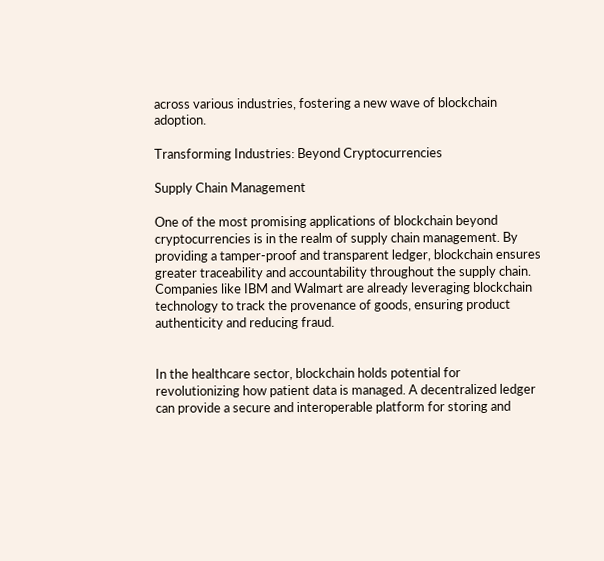across various industries, fostering a new wave of blockchain adoption.

Transforming Industries: Beyond Cryptocurrencies

Supply Chain Management

One of the most promising applications of blockchain beyond cryptocurrencies is in the realm of supply chain management. By providing a tamper-proof and transparent ledger, blockchain ensures greater traceability and accountability throughout the supply chain. Companies like IBM and Walmart are already leveraging blockchain technology to track the provenance of goods, ensuring product authenticity and reducing fraud.


In the healthcare sector, blockchain holds potential for revolutionizing how patient data is managed. A decentralized ledger can provide a secure and interoperable platform for storing and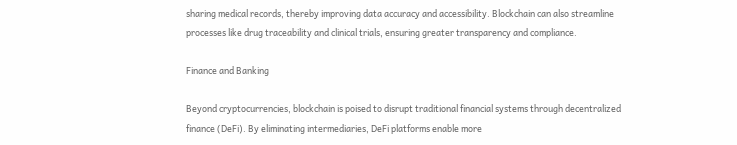sharing medical records, thereby improving data accuracy and accessibility. Blockchain can also streamline processes like drug traceability and clinical trials, ensuring greater transparency and compliance.

Finance and Banking

Beyond cryptocurrencies, blockchain is poised to disrupt traditional financial systems through decentralized finance (DeFi). By eliminating intermediaries, DeFi platforms enable more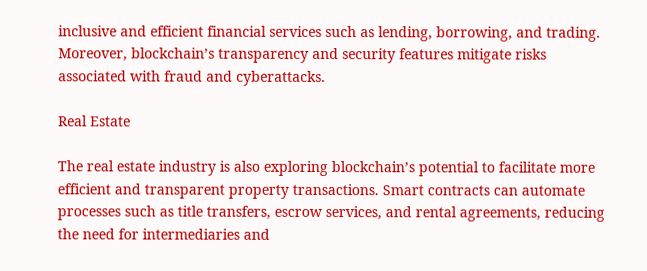inclusive and efficient financial services such as lending, borrowing, and trading. Moreover, blockchain’s transparency and security features mitigate risks associated with fraud and cyberattacks.

Real Estate

The real estate industry is also exploring blockchain’s potential to facilitate more efficient and transparent property transactions. Smart contracts can automate processes such as title transfers, escrow services, and rental agreements, reducing the need for intermediaries and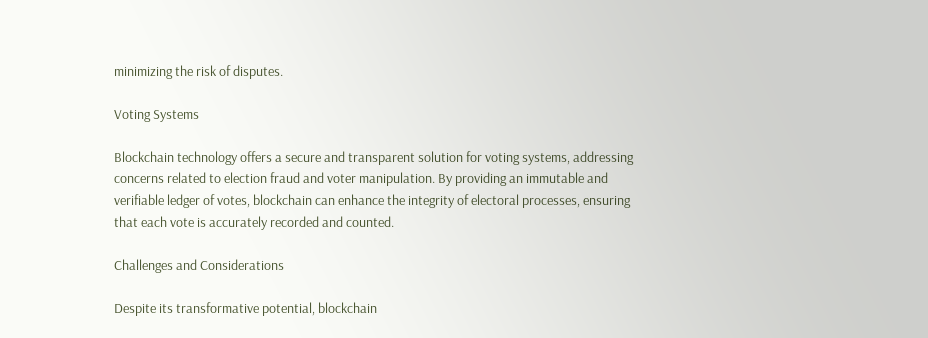minimizing the risk of disputes.

Voting Systems

Blockchain technology offers a secure and transparent solution for voting systems, addressing concerns related to election fraud and voter manipulation. By providing an immutable and verifiable ledger of votes, blockchain can enhance the integrity of electoral processes, ensuring that each vote is accurately recorded and counted.

Challenges and Considerations

Despite its transformative potential, blockchain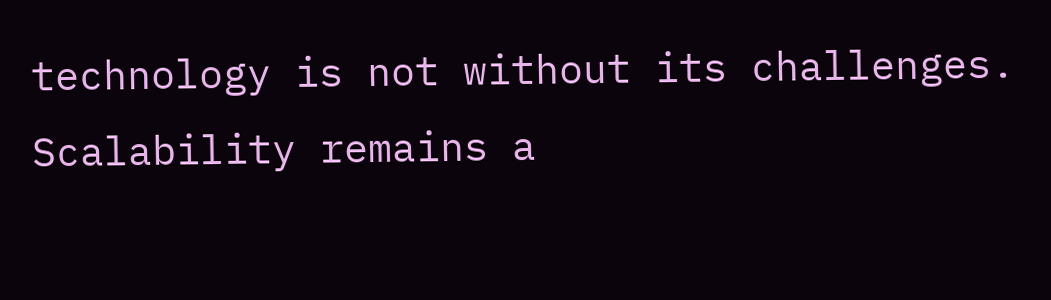technology is not without its challenges. Scalability remains a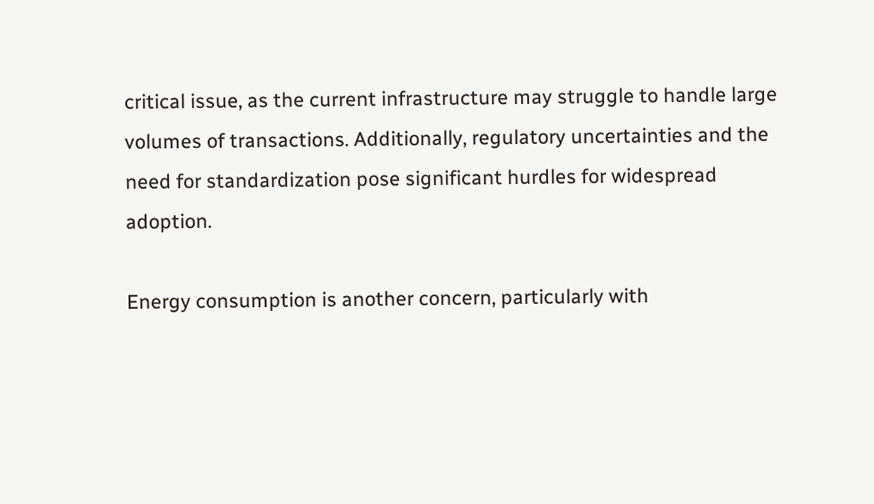critical issue, as the current infrastructure may struggle to handle large volumes of transactions. Additionally, regulatory uncertainties and the need for standardization pose significant hurdles for widespread adoption.

Energy consumption is another concern, particularly with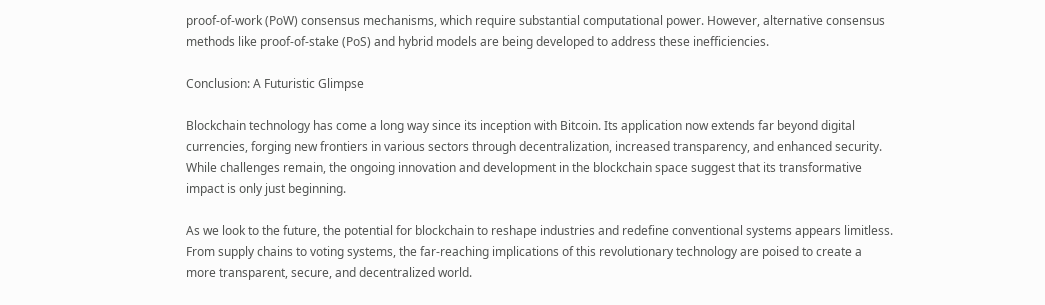proof-of-work (PoW) consensus mechanisms, which require substantial computational power. However, alternative consensus methods like proof-of-stake (PoS) and hybrid models are being developed to address these inefficiencies.

Conclusion: A Futuristic Glimpse

Blockchain technology has come a long way since its inception with Bitcoin. Its application now extends far beyond digital currencies, forging new frontiers in various sectors through decentralization, increased transparency, and enhanced security. While challenges remain, the ongoing innovation and development in the blockchain space suggest that its transformative impact is only just beginning.

As we look to the future, the potential for blockchain to reshape industries and redefine conventional systems appears limitless. From supply chains to voting systems, the far-reaching implications of this revolutionary technology are poised to create a more transparent, secure, and decentralized world.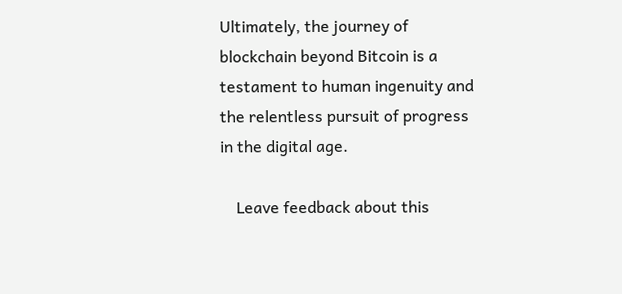Ultimately, the journey of blockchain beyond Bitcoin is a testament to human ingenuity and the relentless pursuit of progress in the digital age.

    Leave feedback about this